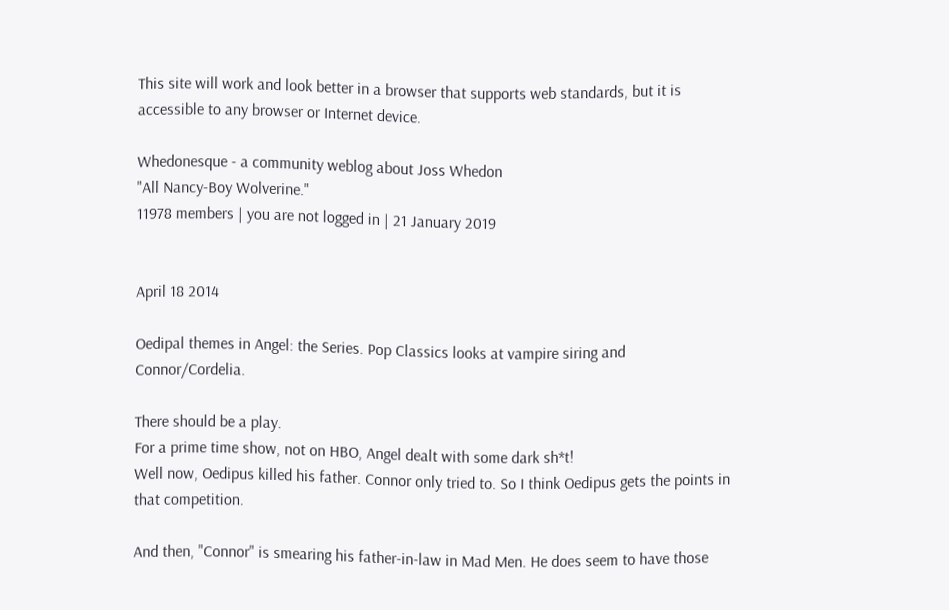This site will work and look better in a browser that supports web standards, but it is accessible to any browser or Internet device.

Whedonesque - a community weblog about Joss Whedon
"All Nancy-Boy Wolverine."
11978 members | you are not logged in | 21 January 2019


April 18 2014

Oedipal themes in Angel: the Series. Pop Classics looks at vampire siring and Connor/Cordelia.

There should be a play.
For a prime time show, not on HBO, Angel dealt with some dark sh*t!
Well now, Oedipus killed his father. Connor only tried to. So I think Oedipus gets the points in that competition.

And then, "Connor" is smearing his father-in-law in Mad Men. He does seem to have those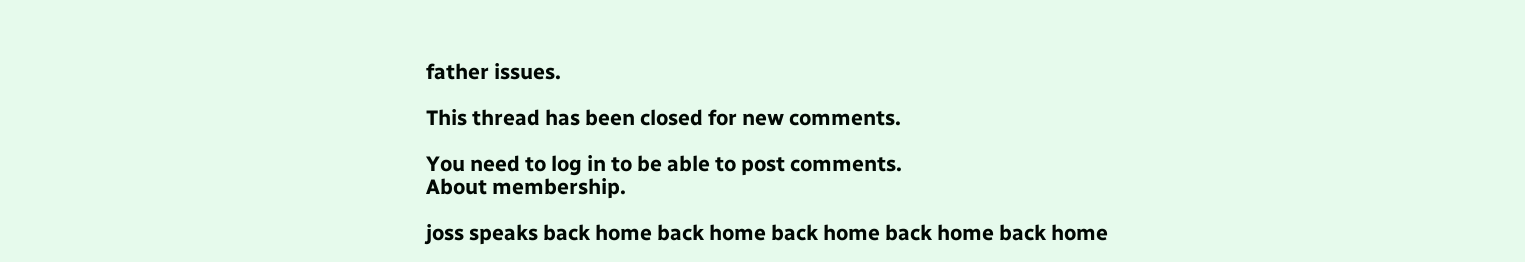father issues.

This thread has been closed for new comments.

You need to log in to be able to post comments.
About membership.

joss speaks back home back home back home back home back home